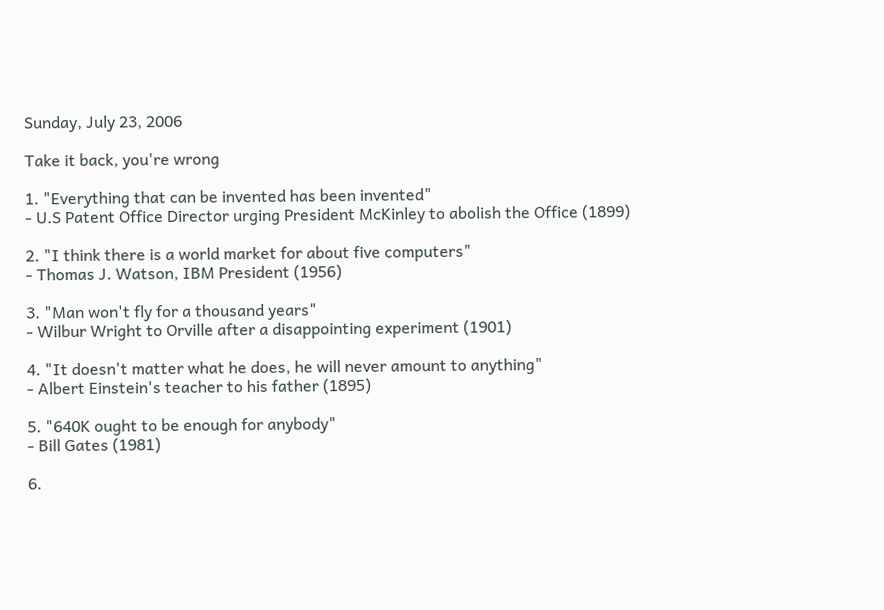Sunday, July 23, 2006

Take it back, you're wrong

1. "Everything that can be invented has been invented"
- U.S Patent Office Director urging President McKinley to abolish the Office (1899)

2. "I think there is a world market for about five computers"
- Thomas J. Watson, IBM President (1956)

3. "Man won't fly for a thousand years"
- Wilbur Wright to Orville after a disappointing experiment (1901)

4. "It doesn't matter what he does, he will never amount to anything"
- Albert Einstein's teacher to his father (1895)

5. "640K ought to be enough for anybody"
- Bill Gates (1981)

6.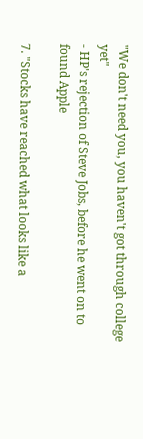"We don't need you, you haven't got through college yet"
- HP's rejection of Steve Jobs, before he went on to found Apple

7. "Stocks have reached what looks like a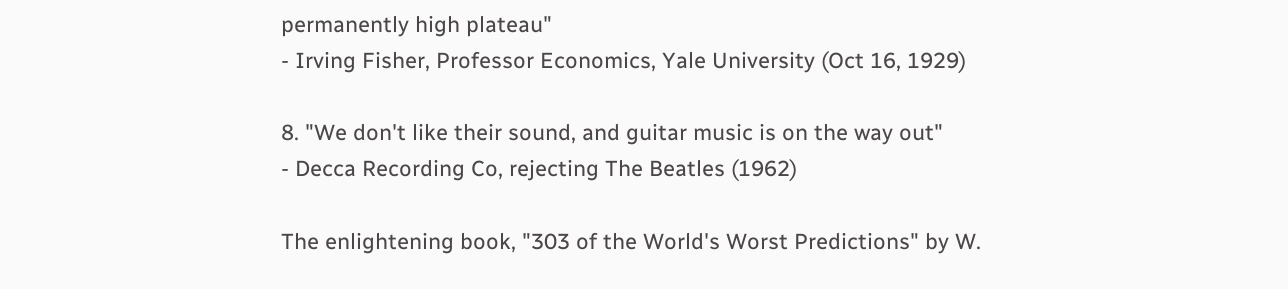permanently high plateau"
- Irving Fisher, Professor Economics, Yale University (Oct 16, 1929)

8. "We don't like their sound, and guitar music is on the way out"
- Decca Recording Co, rejecting The Beatles (1962)

The enlightening book, "303 of the World's Worst Predictions" by W.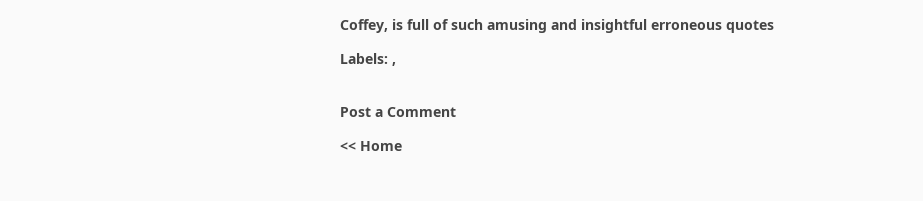Coffey, is full of such amusing and insightful erroneous quotes

Labels: ,


Post a Comment

<< Home